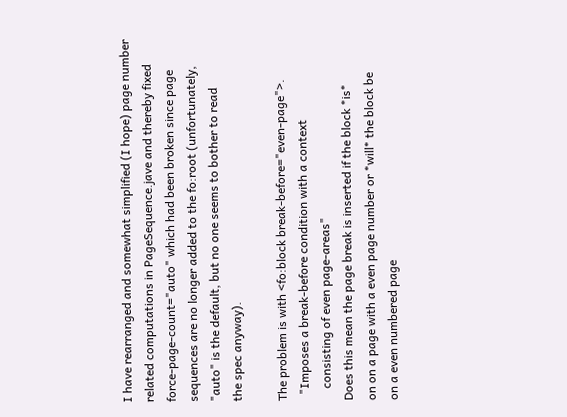I have rearranged and somewhat simplified (I hope) page number
related computations in PageSequence.jave and thereby fixed
force-page-count="auto" which had been broken since page
sequences are no longer added to the fo:root (unfortunately,
"auto" is the default, but no one seems to bother to read
the spec anyway).

The problem is with <fo:block break-before="even-page">.
  "Imposes a break-before condition with a context
    consisting of even page-areas"
Does this mean the page break is inserted if the block *is*
on on a page with a even page number or *will* the block be
on a even numbered page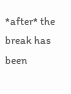*after* the break has been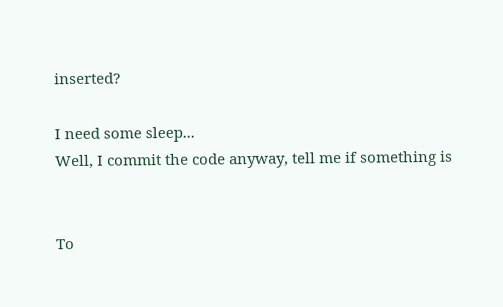inserted?

I need some sleep...
Well, I commit the code anyway, tell me if something is


To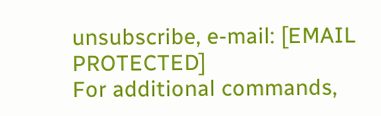unsubscribe, e-mail: [EMAIL PROTECTED]
For additional commands,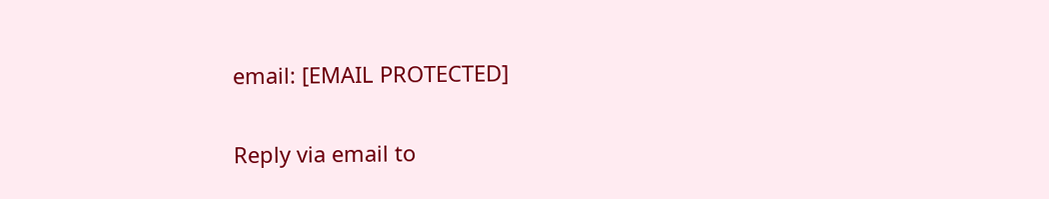email: [EMAIL PROTECTED]

Reply via email to